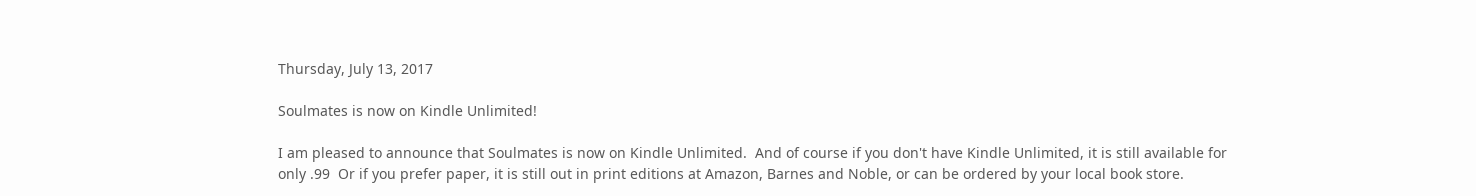Thursday, July 13, 2017

Soulmates is now on Kindle Unlimited!

I am pleased to announce that Soulmates is now on Kindle Unlimited.  And of course if you don't have Kindle Unlimited, it is still available for only .99  Or if you prefer paper, it is still out in print editions at Amazon, Barnes and Noble, or can be ordered by your local book store.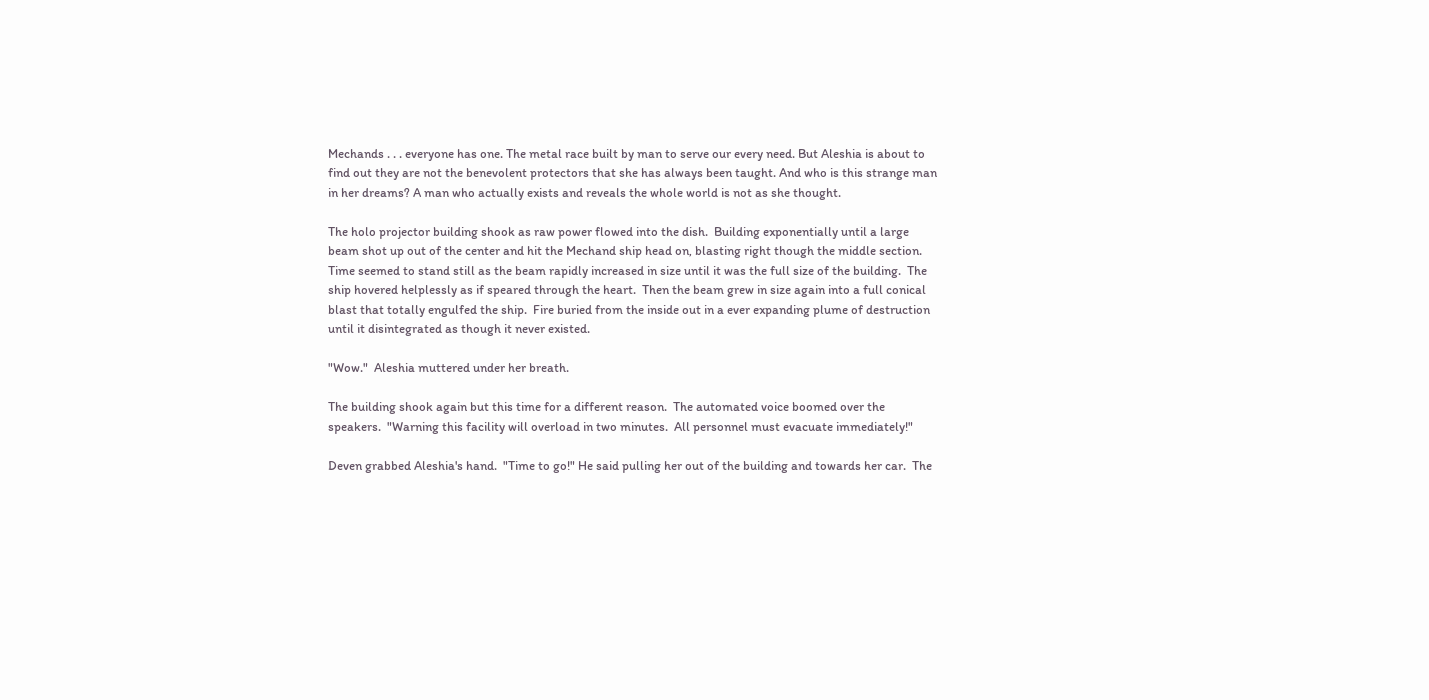Mechands . . . everyone has one. The metal race built by man to serve our every need. But Aleshia is about to find out they are not the benevolent protectors that she has always been taught. And who is this strange man in her dreams? A man who actually exists and reveals the whole world is not as she thought.

The holo projector building shook as raw power flowed into the dish.  Building exponentially until a large beam shot up out of the center and hit the Mechand ship head on, blasting right though the middle section.  Time seemed to stand still as the beam rapidly increased in size until it was the full size of the building.  The ship hovered helplessly as if speared through the heart.  Then the beam grew in size again into a full conical blast that totally engulfed the ship.  Fire buried from the inside out in a ever expanding plume of destruction until it disintegrated as though it never existed.

"Wow."  Aleshia muttered under her breath.

The building shook again but this time for a different reason.  The automated voice boomed over the speakers.  "Warning this facility will overload in two minutes.  All personnel must evacuate immediately!"

Deven grabbed Aleshia's hand.  "Time to go!" He said pulling her out of the building and towards her car.  The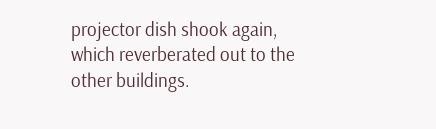projector dish shook again, which reverberated out to the other buildings.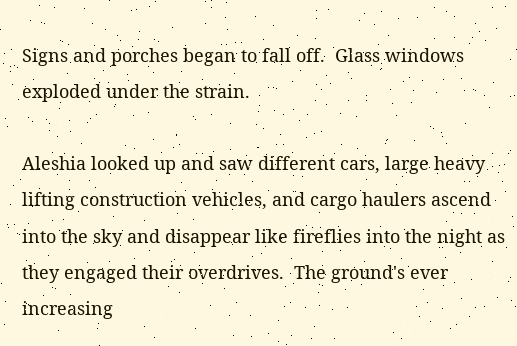Signs and porches began to fall off.  Glass windows exploded under the strain.

Aleshia looked up and saw different cars, large heavy lifting construction vehicles, and cargo haulers ascend into the sky and disappear like fireflies into the night as they engaged their overdrives.  The ground's ever increasing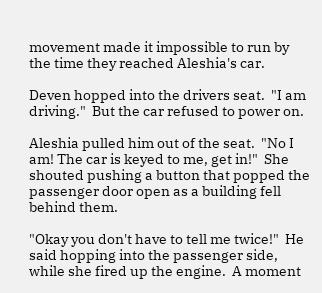movement made it impossible to run by the time they reached Aleshia's car.

Deven hopped into the drivers seat.  "I am driving."  But the car refused to power on.

Aleshia pulled him out of the seat.  "No I am! The car is keyed to me, get in!"  She shouted pushing a button that popped the passenger door open as a building fell behind them.

"Okay you don't have to tell me twice!"  He said hopping into the passenger side, while she fired up the engine.  A moment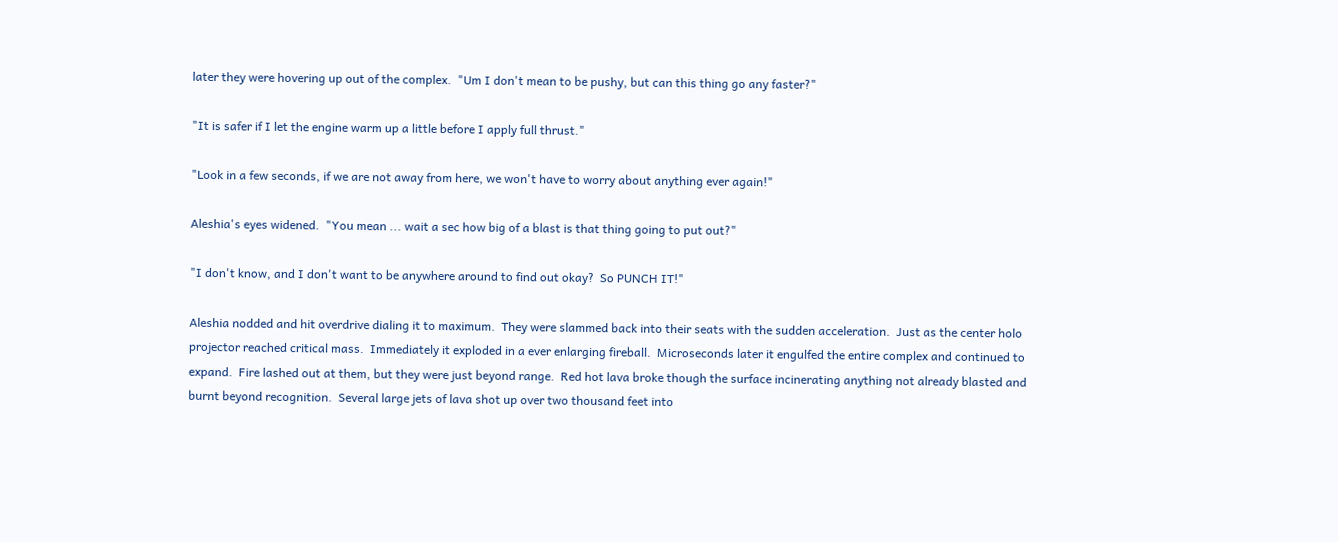later they were hovering up out of the complex.  "Um I don't mean to be pushy, but can this thing go any faster?"

"It is safer if I let the engine warm up a little before I apply full thrust."

"Look in a few seconds, if we are not away from here, we won't have to worry about anything ever again!"

Aleshia's eyes widened.  "You mean ... wait a sec how big of a blast is that thing going to put out?"

"I don't know, and I don't want to be anywhere around to find out okay?  So PUNCH IT!"

Aleshia nodded and hit overdrive dialing it to maximum.  They were slammed back into their seats with the sudden acceleration.  Just as the center holo projector reached critical mass.  Immediately it exploded in a ever enlarging fireball.  Microseconds later it engulfed the entire complex and continued to expand.  Fire lashed out at them, but they were just beyond range.  Red hot lava broke though the surface incinerating anything not already blasted and burnt beyond recognition.  Several large jets of lava shot up over two thousand feet into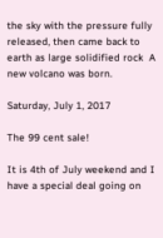the sky with the pressure fully released, then came back to earth as large solidified rock  A new volcano was born.

Saturday, July 1, 2017

The 99 cent sale!

It is 4th of July weekend and I have a special deal going on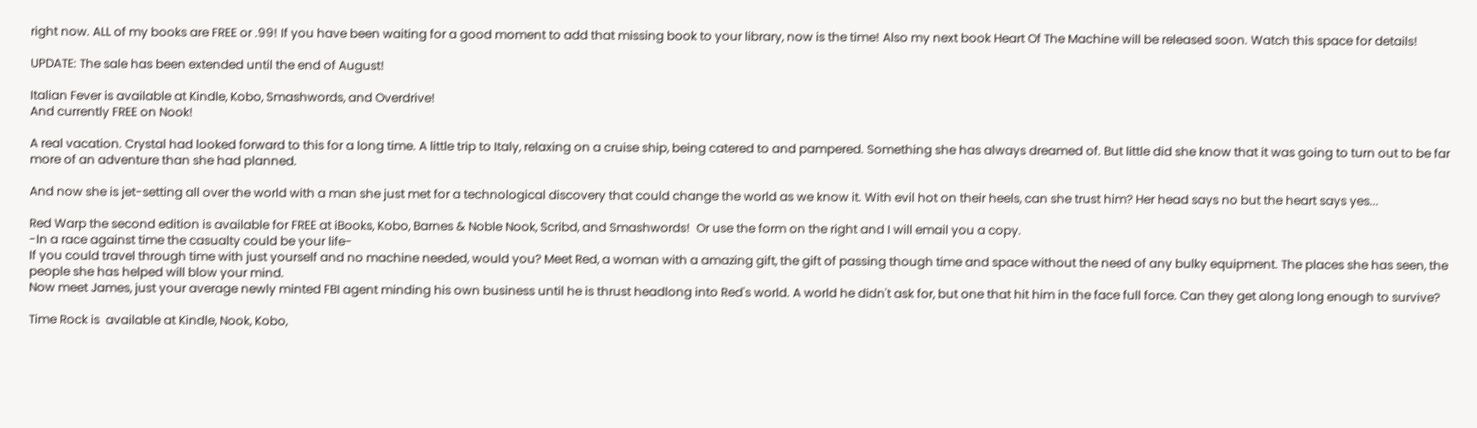right now. ALL of my books are FREE or .99! If you have been waiting for a good moment to add that missing book to your library, now is the time! Also my next book Heart Of The Machine will be released soon. Watch this space for details!

UPDATE: The sale has been extended until the end of August!

Italian Fever is available at Kindle, Kobo, Smashwords, and Overdrive!
And currently FREE on Nook!

A real vacation. Crystal had looked forward to this for a long time. A little trip to Italy, relaxing on a cruise ship, being catered to and pampered. Something she has always dreamed of. But little did she know that it was going to turn out to be far more of an adventure than she had planned.

And now she is jet-setting all over the world with a man she just met for a technological discovery that could change the world as we know it. With evil hot on their heels, can she trust him? Her head says no but the heart says yes...

Red Warp the second edition is available for FREE at iBooks, Kobo, Barnes & Noble Nook, Scribd, and Smashwords!  Or use the form on the right and I will email you a copy.
-In a race against time the casualty could be your life-
If you could travel through time with just yourself and no machine needed, would you? Meet Red, a woman with a amazing gift, the gift of passing though time and space without the need of any bulky equipment. The places she has seen, the people she has helped will blow your mind.
Now meet James, just your average newly minted FBI agent minding his own business until he is thrust headlong into Red's world. A world he didn't ask for, but one that hit him in the face full force. Can they get along long enough to survive?

Time Rock is  available at Kindle, Nook, Kobo,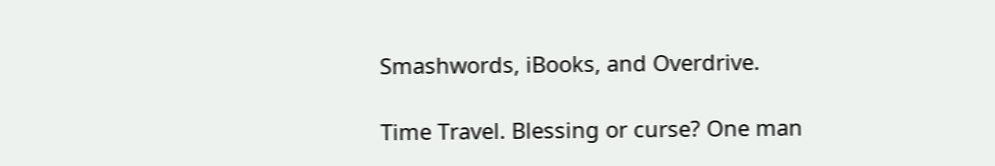Smashwords, iBooks, and Overdrive.

Time Travel. Blessing or curse? One man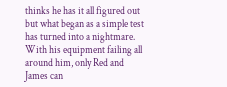thinks he has it all figured out but what began as a simple test has turned into a nightmare. With his equipment failing all around him, only Red and James can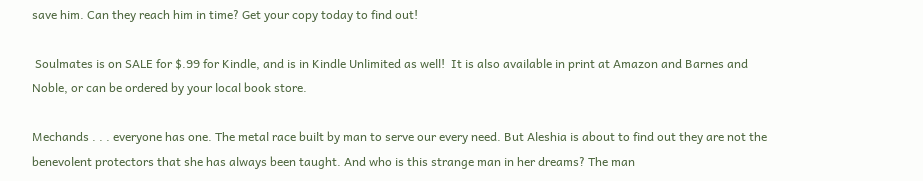save him. Can they reach him in time? Get your copy today to find out!

 Soulmates is on SALE for $.99 for Kindle, and is in Kindle Unlimited as well!  It is also available in print at Amazon and Barnes and Noble, or can be ordered by your local book store.

Mechands . . . everyone has one. The metal race built by man to serve our every need. But Aleshia is about to find out they are not the benevolent protectors that she has always been taught. And who is this strange man in her dreams? The man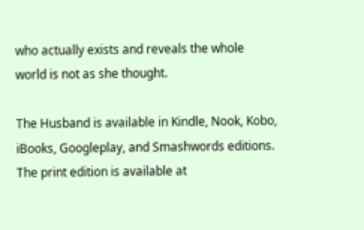who actually exists and reveals the whole world is not as she thought.

The Husband is available in Kindle, Nook, Kobo, iBooks, Googleplay, and Smashwords editions. The print edition is available at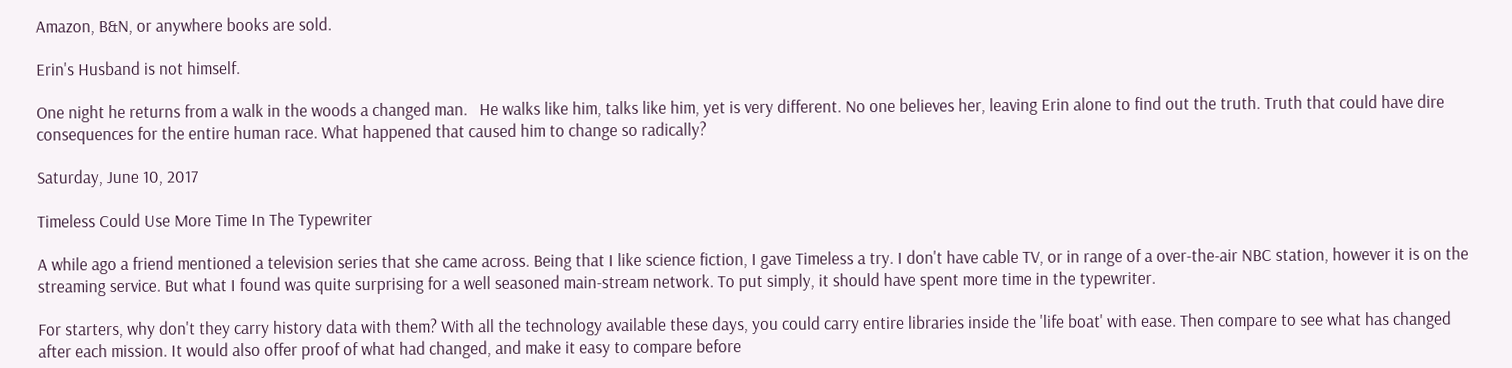Amazon, B&N, or anywhere books are sold.

Erin's Husband is not himself.

One night he returns from a walk in the woods a changed man.   He walks like him, talks like him, yet is very different. No one believes her, leaving Erin alone to find out the truth. Truth that could have dire consequences for the entire human race. What happened that caused him to change so radically?

Saturday, June 10, 2017

Timeless Could Use More Time In The Typewriter

A while ago a friend mentioned a television series that she came across. Being that I like science fiction, I gave Timeless a try. I don't have cable TV, or in range of a over-the-air NBC station, however it is on the streaming service. But what I found was quite surprising for a well seasoned main-stream network. To put simply, it should have spent more time in the typewriter.

For starters, why don't they carry history data with them? With all the technology available these days, you could carry entire libraries inside the 'life boat' with ease. Then compare to see what has changed after each mission. It would also offer proof of what had changed, and make it easy to compare before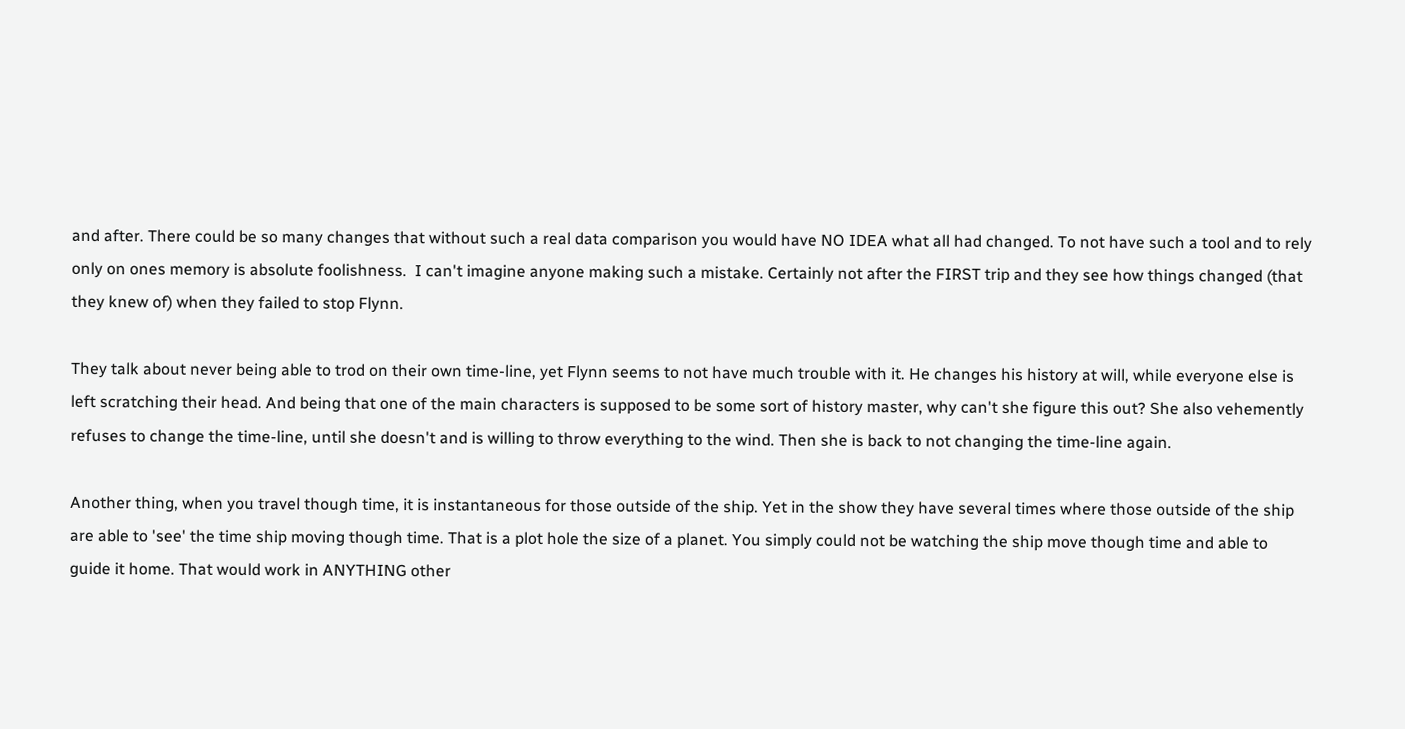and after. There could be so many changes that without such a real data comparison you would have NO IDEA what all had changed. To not have such a tool and to rely only on ones memory is absolute foolishness.  I can't imagine anyone making such a mistake. Certainly not after the FIRST trip and they see how things changed (that they knew of) when they failed to stop Flynn.

They talk about never being able to trod on their own time-line, yet Flynn seems to not have much trouble with it. He changes his history at will, while everyone else is left scratching their head. And being that one of the main characters is supposed to be some sort of history master, why can't she figure this out? She also vehemently refuses to change the time-line, until she doesn't and is willing to throw everything to the wind. Then she is back to not changing the time-line again.

Another thing, when you travel though time, it is instantaneous for those outside of the ship. Yet in the show they have several times where those outside of the ship are able to 'see' the time ship moving though time. That is a plot hole the size of a planet. You simply could not be watching the ship move though time and able to guide it home. That would work in ANYTHING other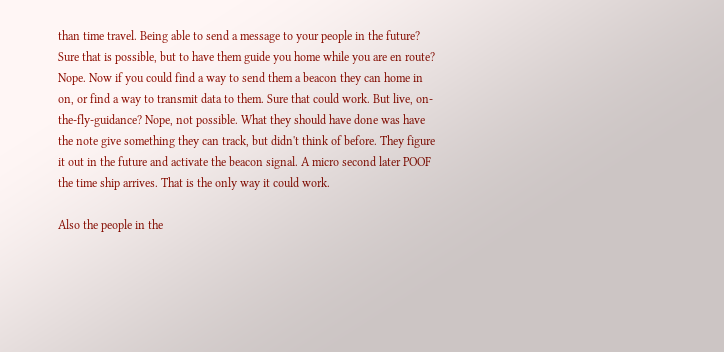than time travel. Being able to send a message to your people in the future? Sure that is possible, but to have them guide you home while you are en route? Nope. Now if you could find a way to send them a beacon they can home in on, or find a way to transmit data to them. Sure that could work. But live, on-the-fly-guidance? Nope, not possible. What they should have done was have the note give something they can track, but didn't think of before. They figure it out in the future and activate the beacon signal. A micro second later POOF the time ship arrives. That is the only way it could work.

Also the people in the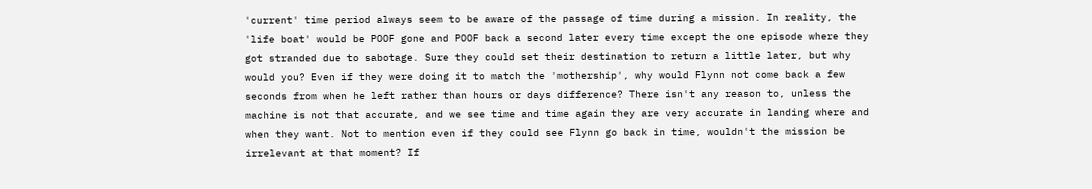'current' time period always seem to be aware of the passage of time during a mission. In reality, the 'life boat' would be POOF gone and POOF back a second later every time except the one episode where they got stranded due to sabotage. Sure they could set their destination to return a little later, but why would you? Even if they were doing it to match the 'mothership', why would Flynn not come back a few seconds from when he left rather than hours or days difference? There isn't any reason to, unless the machine is not that accurate, and we see time and time again they are very accurate in landing where and when they want. Not to mention even if they could see Flynn go back in time, wouldn't the mission be irrelevant at that moment? If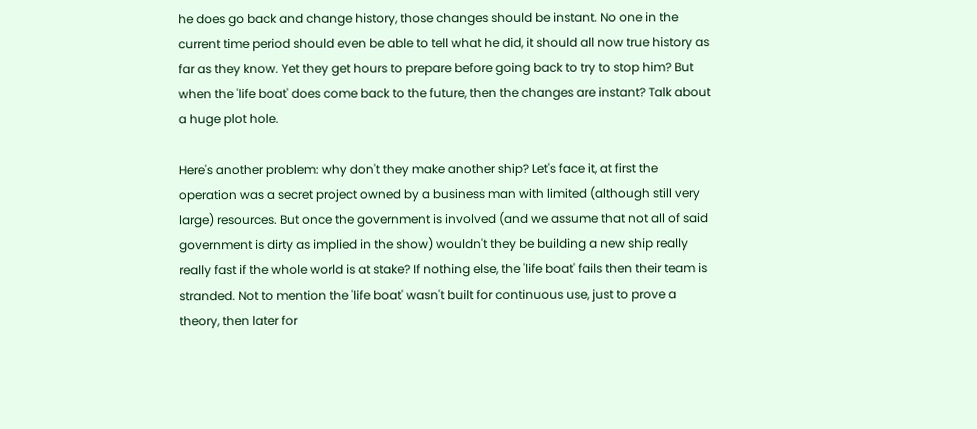he does go back and change history, those changes should be instant. No one in the current time period should even be able to tell what he did, it should all now true history as far as they know. Yet they get hours to prepare before going back to try to stop him? But when the 'life boat' does come back to the future, then the changes are instant? Talk about a huge plot hole.

Here's another problem: why don't they make another ship? Let's face it, at first the operation was a secret project owned by a business man with limited (although still very large) resources. But once the government is involved (and we assume that not all of said government is dirty as implied in the show) wouldn't they be building a new ship really really fast if the whole world is at stake? If nothing else, the 'life boat' fails then their team is stranded. Not to mention the 'life boat' wasn't built for continuous use, just to prove a theory, then later for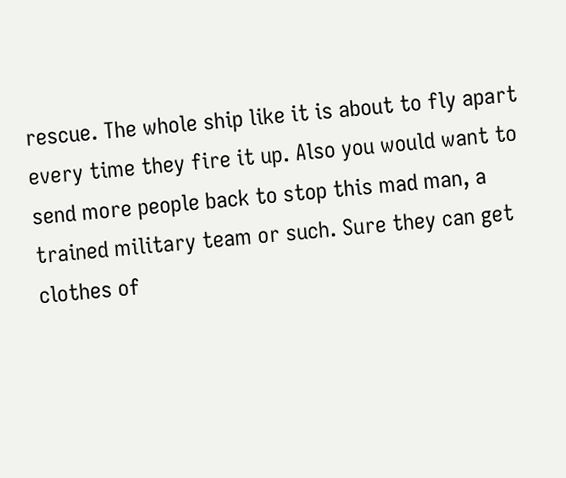rescue. The whole ship like it is about to fly apart every time they fire it up. Also you would want to send more people back to stop this mad man, a trained military team or such. Sure they can get clothes of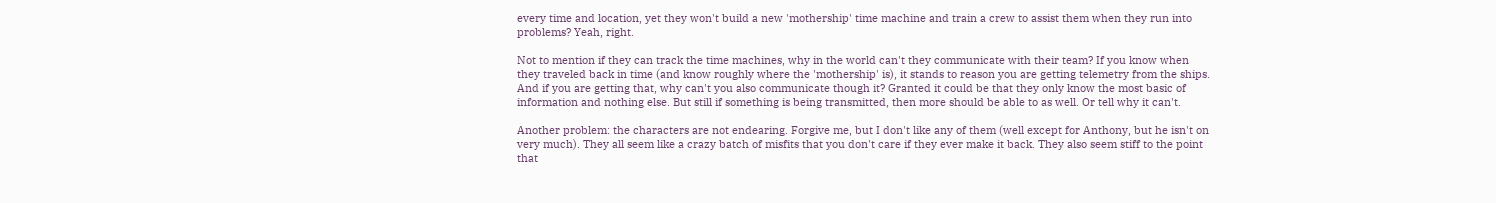every time and location, yet they won't build a new 'mothership' time machine and train a crew to assist them when they run into problems? Yeah, right.

Not to mention if they can track the time machines, why in the world can't they communicate with their team? If you know when they traveled back in time (and know roughly where the 'mothership' is), it stands to reason you are getting telemetry from the ships. And if you are getting that, why can't you also communicate though it? Granted it could be that they only know the most basic of information and nothing else. But still if something is being transmitted, then more should be able to as well. Or tell why it can't.

Another problem: the characters are not endearing. Forgive me, but I don't like any of them (well except for Anthony, but he isn't on very much). They all seem like a crazy batch of misfits that you don't care if they ever make it back. They also seem stiff to the point that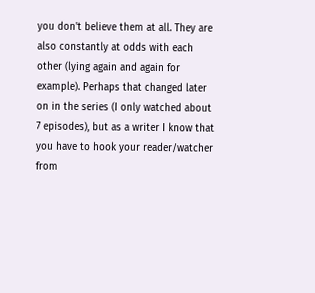you don't believe them at all. They are also constantly at odds with each other (lying again and again for example). Perhaps that changed later on in the series (I only watched about 7 episodes), but as a writer I know that you have to hook your reader/watcher from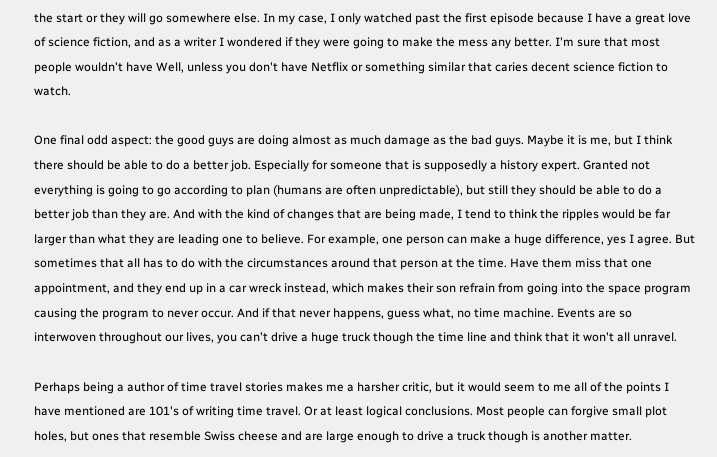the start or they will go somewhere else. In my case, I only watched past the first episode because I have a great love of science fiction, and as a writer I wondered if they were going to make the mess any better. I'm sure that most people wouldn't have Well, unless you don't have Netflix or something similar that caries decent science fiction to watch.

One final odd aspect: the good guys are doing almost as much damage as the bad guys. Maybe it is me, but I think there should be able to do a better job. Especially for someone that is supposedly a history expert. Granted not everything is going to go according to plan (humans are often unpredictable), but still they should be able to do a better job than they are. And with the kind of changes that are being made, I tend to think the ripples would be far larger than what they are leading one to believe. For example, one person can make a huge difference, yes I agree. But sometimes that all has to do with the circumstances around that person at the time. Have them miss that one appointment, and they end up in a car wreck instead, which makes their son refrain from going into the space program causing the program to never occur. And if that never happens, guess what, no time machine. Events are so interwoven throughout our lives, you can't drive a huge truck though the time line and think that it won't all unravel.

Perhaps being a author of time travel stories makes me a harsher critic, but it would seem to me all of the points I have mentioned are 101's of writing time travel. Or at least logical conclusions. Most people can forgive small plot holes, but ones that resemble Swiss cheese and are large enough to drive a truck though is another matter.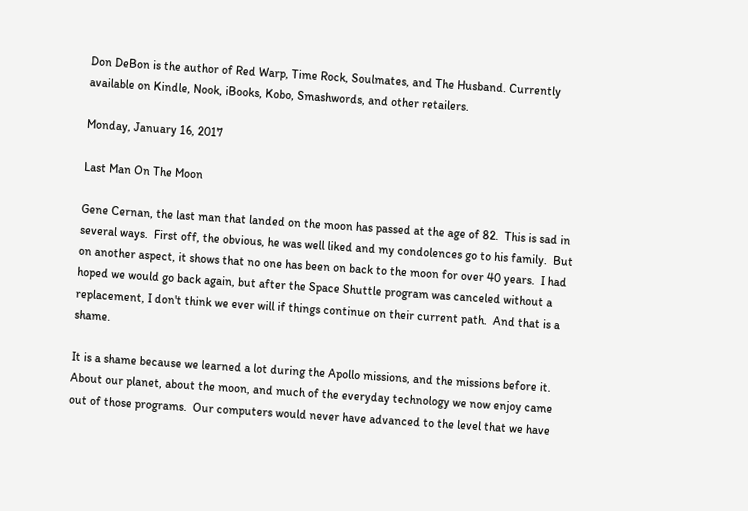Don DeBon is the author of Red Warp, Time Rock, Soulmates, and The Husband. Currently available on Kindle, Nook, iBooks, Kobo, Smashwords, and other retailers.

Monday, January 16, 2017

Last Man On The Moon

Gene Cernan, the last man that landed on the moon has passed at the age of 82.  This is sad in several ways.  First off, the obvious, he was well liked and my condolences go to his family.  But on another aspect, it shows that no one has been on back to the moon for over 40 years.  I had hoped we would go back again, but after the Space Shuttle program was canceled without a replacement, I don't think we ever will if things continue on their current path.  And that is a shame.

It is a shame because we learned a lot during the Apollo missions, and the missions before it.  About our planet, about the moon, and much of the everyday technology we now enjoy came out of those programs.  Our computers would never have advanced to the level that we have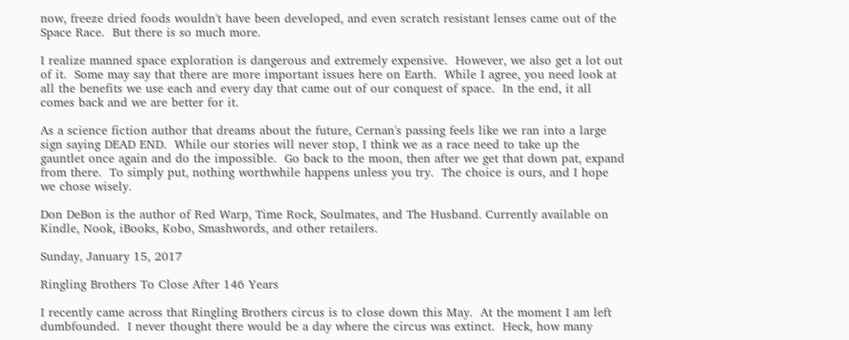now, freeze dried foods wouldn't have been developed, and even scratch resistant lenses came out of the Space Race.  But there is so much more.

I realize manned space exploration is dangerous and extremely expensive.  However, we also get a lot out of it.  Some may say that there are more important issues here on Earth.  While I agree, you need look at all the benefits we use each and every day that came out of our conquest of space.  In the end, it all comes back and we are better for it.

As a science fiction author that dreams about the future, Cernan's passing feels like we ran into a large sign saying DEAD END.  While our stories will never stop, I think we as a race need to take up the gauntlet once again and do the impossible.  Go back to the moon, then after we get that down pat, expand from there.  To simply put, nothing worthwhile happens unless you try.  The choice is ours, and I hope we chose wisely.

Don DeBon is the author of Red Warp, Time Rock, Soulmates, and The Husband. Currently available on Kindle, Nook, iBooks, Kobo, Smashwords, and other retailers.

Sunday, January 15, 2017

Ringling Brothers To Close After 146 Years

I recently came across that Ringling Brothers circus is to close down this May.  At the moment I am left dumbfounded.  I never thought there would be a day where the circus was extinct.  Heck, how many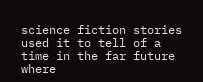science fiction stories used it to tell of a time in the far future where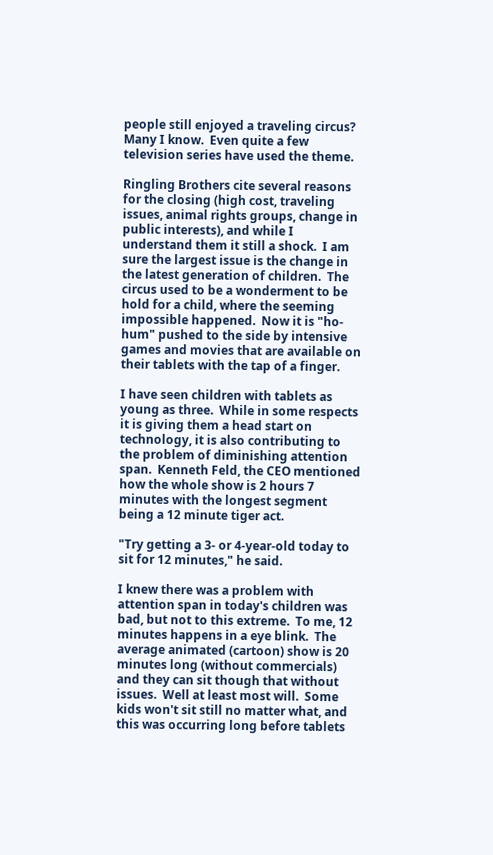people still enjoyed a traveling circus?  Many I know.  Even quite a few television series have used the theme.

Ringling Brothers cite several reasons for the closing (high cost, traveling issues, animal rights groups, change in public interests), and while I understand them it still a shock.  I am sure the largest issue is the change in the latest generation of children.  The circus used to be a wonderment to be hold for a child, where the seeming impossible happened.  Now it is "ho-hum" pushed to the side by intensive games and movies that are available on their tablets with the tap of a finger.

I have seen children with tablets as young as three.  While in some respects it is giving them a head start on technology, it is also contributing to the problem of diminishing attention span.  Kenneth Feld, the CEO mentioned how the whole show is 2 hours 7 minutes with the longest segment being a 12 minute tiger act.

"Try getting a 3- or 4-year-old today to sit for 12 minutes," he said.

I knew there was a problem with attention span in today's children was bad, but not to this extreme.  To me, 12 minutes happens in a eye blink.  The average animated (cartoon) show is 20 minutes long (without commercials) and they can sit though that without issues.  Well at least most will.  Some kids won't sit still no matter what, and this was occurring long before tablets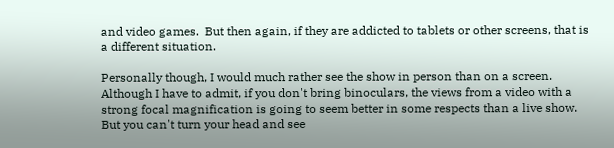and video games.  But then again, if they are addicted to tablets or other screens, that is a different situation.

Personally though, I would much rather see the show in person than on a screen.  Although I have to admit, if you don't bring binoculars, the views from a video with a strong focal magnification is going to seem better in some respects than a live show.  But you can't turn your head and see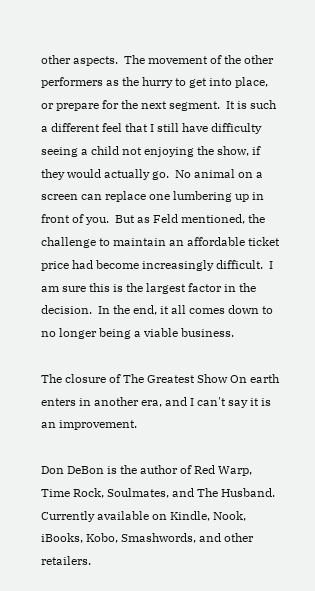other aspects.  The movement of the other performers as the hurry to get into place, or prepare for the next segment.  It is such a different feel that I still have difficulty seeing a child not enjoying the show, if they would actually go.  No animal on a screen can replace one lumbering up in front of you.  But as Feld mentioned, the challenge to maintain an affordable ticket price had become increasingly difficult.  I am sure this is the largest factor in the decision.  In the end, it all comes down to no longer being a viable business.

The closure of The Greatest Show On earth enters in another era, and I can't say it is an improvement.

Don DeBon is the author of Red Warp, Time Rock, Soulmates, and The Husband. Currently available on Kindle, Nook, iBooks, Kobo, Smashwords, and other retailers.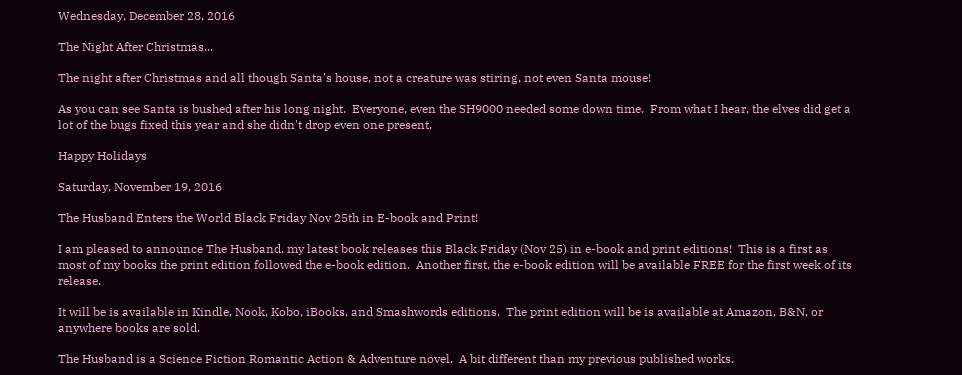Wednesday, December 28, 2016

The Night After Christmas...

The night after Christmas and all though Santa's house, not a creature was stiring, not even Santa mouse!

As you can see Santa is bushed after his long night.  Everyone, even the SH9000 needed some down time.  From what I hear, the elves did get a lot of the bugs fixed this year and she didn't drop even one present.

Happy Holidays

Saturday, November 19, 2016

The Husband Enters the World Black Friday Nov 25th in E-book and Print!

I am pleased to announce The Husband, my latest book releases this Black Friday (Nov 25) in e-book and print editions!  This is a first as most of my books the print edition followed the e-book edition.  Another first, the e-book edition will be available FREE for the first week of its release.

It will be is available in Kindle, Nook, Kobo, iBooks, and Smashwords editions.  The print edition will be is available at Amazon, B&N, or anywhere books are sold.

The Husband is a Science Fiction Romantic Action & Adventure novel.  A bit different than my previous published works.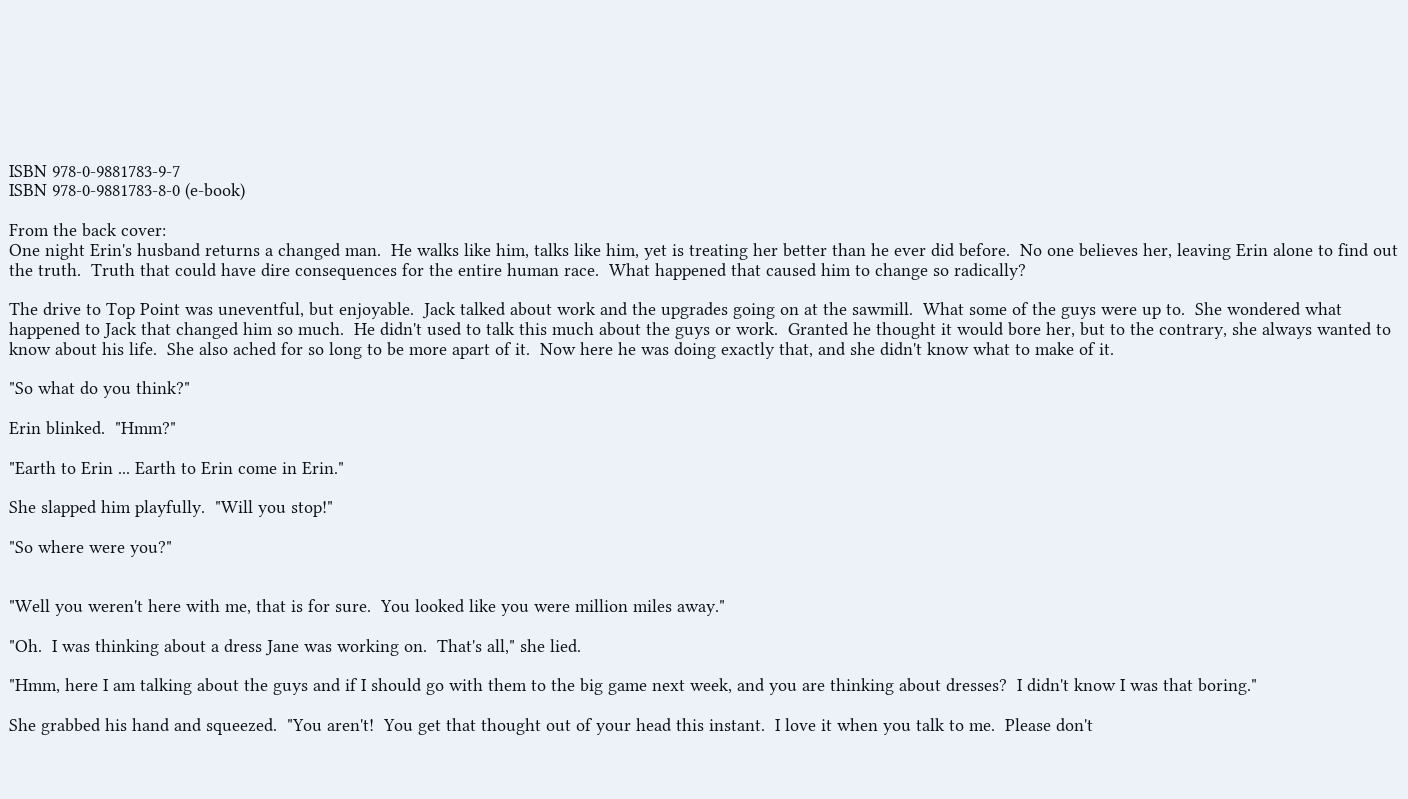ISBN 978-0-9881783-9-7
ISBN 978-0-9881783-8-0 (e-book)

From the back cover:
One night Erin's husband returns a changed man.  He walks like him, talks like him, yet is treating her better than he ever did before.  No one believes her, leaving Erin alone to find out the truth.  Truth that could have dire consequences for the entire human race.  What happened that caused him to change so radically?

The drive to Top Point was uneventful, but enjoyable.  Jack talked about work and the upgrades going on at the sawmill.  What some of the guys were up to.  She wondered what happened to Jack that changed him so much.  He didn't used to talk this much about the guys or work.  Granted he thought it would bore her, but to the contrary, she always wanted to know about his life.  She also ached for so long to be more apart of it.  Now here he was doing exactly that, and she didn't know what to make of it.

"So what do you think?"

Erin blinked.  "Hmm?"

"Earth to Erin ... Earth to Erin come in Erin."

She slapped him playfully.  "Will you stop!"

"So where were you?"


"Well you weren't here with me, that is for sure.  You looked like you were million miles away."

"Oh.  I was thinking about a dress Jane was working on.  That's all," she lied.

"Hmm, here I am talking about the guys and if I should go with them to the big game next week, and you are thinking about dresses?  I didn't know I was that boring."

She grabbed his hand and squeezed.  "You aren't!  You get that thought out of your head this instant.  I love it when you talk to me.  Please don't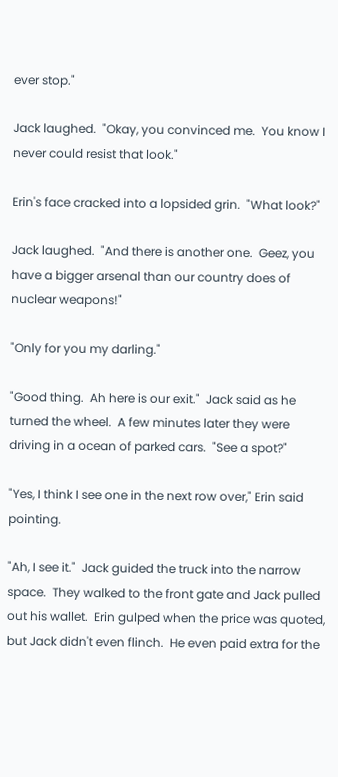ever stop."

Jack laughed.  "Okay, you convinced me.  You know I never could resist that look."

Erin's face cracked into a lopsided grin.  "What look?"

Jack laughed.  "And there is another one.  Geez, you have a bigger arsenal than our country does of nuclear weapons!"

"Only for you my darling."

"Good thing.  Ah here is our exit."  Jack said as he turned the wheel.  A few minutes later they were driving in a ocean of parked cars.  "See a spot?"

"Yes, I think I see one in the next row over," Erin said pointing.

"Ah, I see it."  Jack guided the truck into the narrow space.  They walked to the front gate and Jack pulled out his wallet.  Erin gulped when the price was quoted, but Jack didn't even flinch.  He even paid extra for the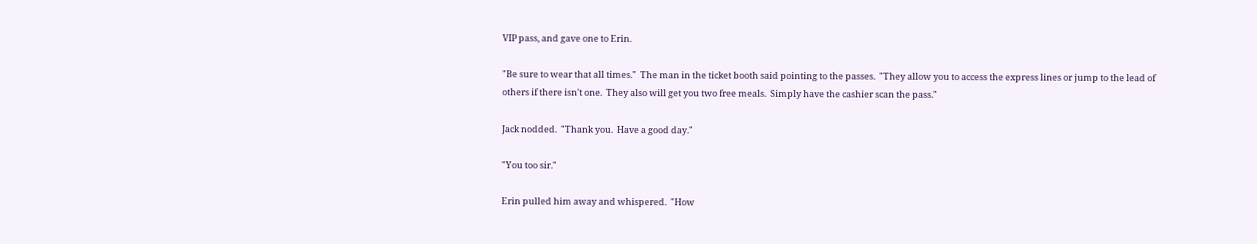VIP pass, and gave one to Erin.

"Be sure to wear that all times."  The man in the ticket booth said pointing to the passes.  "They allow you to access the express lines or jump to the lead of others if there isn't one.  They also will get you two free meals.  Simply have the cashier scan the pass."

Jack nodded.  "Thank you.  Have a good day."

"You too sir."

Erin pulled him away and whispered.  "How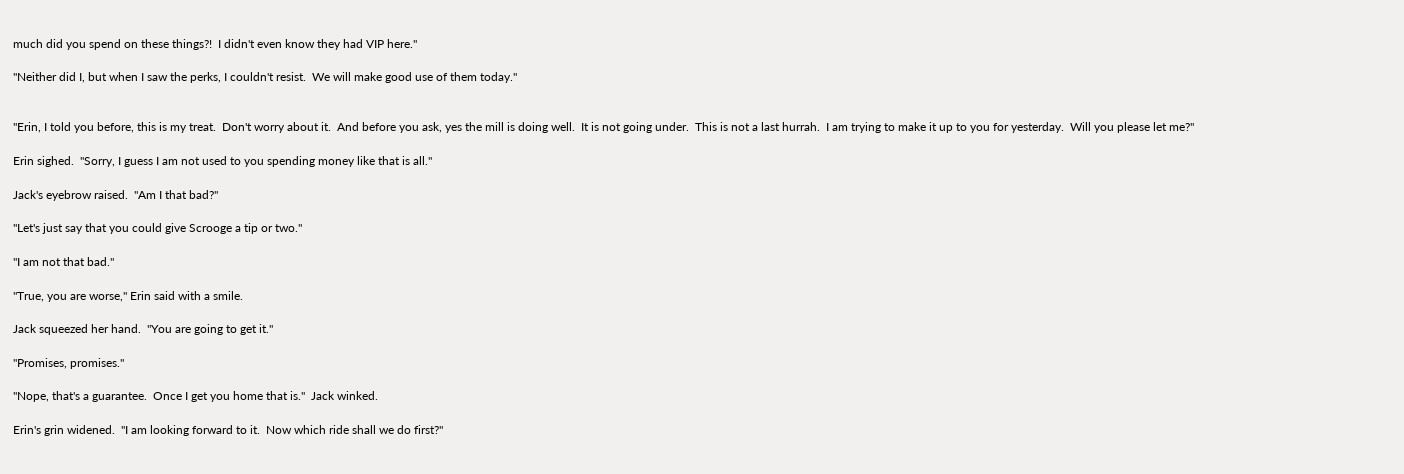much did you spend on these things?!  I didn't even know they had VIP here."

"Neither did I, but when I saw the perks, I couldn't resist.  We will make good use of them today."


"Erin, I told you before, this is my treat.  Don't worry about it.  And before you ask, yes the mill is doing well.  It is not going under.  This is not a last hurrah.  I am trying to make it up to you for yesterday.  Will you please let me?"

Erin sighed.  "Sorry, I guess I am not used to you spending money like that is all."

Jack's eyebrow raised.  "Am I that bad?"

"Let's just say that you could give Scrooge a tip or two."

"I am not that bad."

"True, you are worse," Erin said with a smile.

Jack squeezed her hand.  "You are going to get it."

"Promises, promises."

"Nope, that's a guarantee.  Once I get you home that is."  Jack winked.

Erin's grin widened.  "I am looking forward to it.  Now which ride shall we do first?"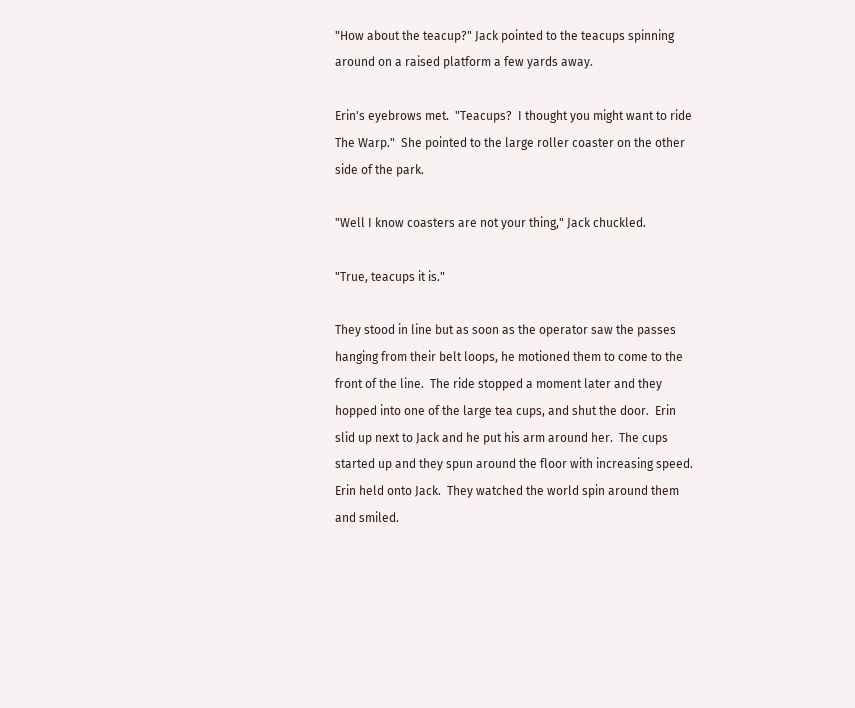"How about the teacup?" Jack pointed to the teacups spinning around on a raised platform a few yards away.

Erin's eyebrows met.  "Teacups?  I thought you might want to ride The Warp."  She pointed to the large roller coaster on the other side of the park.

"Well I know coasters are not your thing," Jack chuckled.

"True, teacups it is."

They stood in line but as soon as the operator saw the passes hanging from their belt loops, he motioned them to come to the front of the line.  The ride stopped a moment later and they hopped into one of the large tea cups, and shut the door.  Erin slid up next to Jack and he put his arm around her.  The cups started up and they spun around the floor with increasing speed.  Erin held onto Jack.  They watched the world spin around them and smiled.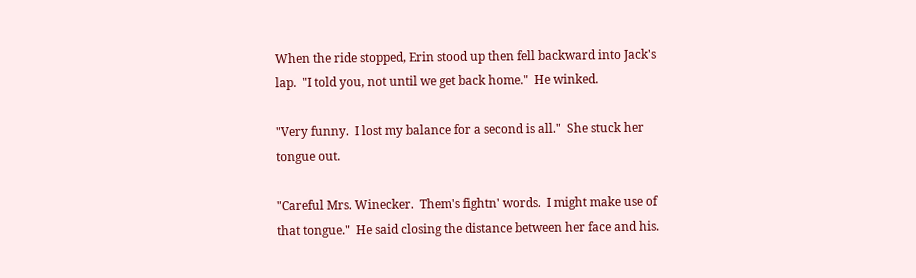When the ride stopped, Erin stood up then fell backward into Jack's lap.  "I told you, not until we get back home."  He winked.

"Very funny.  I lost my balance for a second is all."  She stuck her tongue out.

"Careful Mrs. Winecker.  Them's fightn' words.  I might make use of that tongue."  He said closing the distance between her face and his.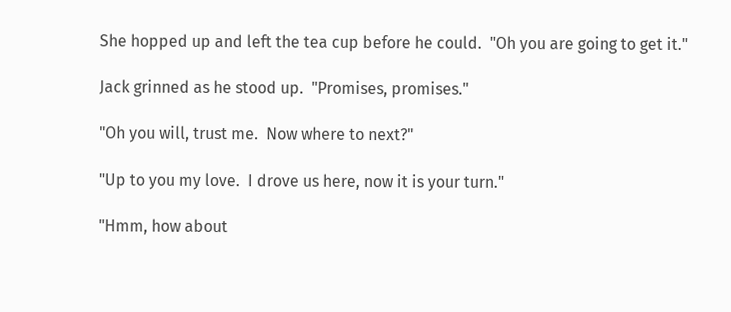She hopped up and left the tea cup before he could.  "Oh you are going to get it."

Jack grinned as he stood up.  "Promises, promises."

"Oh you will, trust me.  Now where to next?"

"Up to you my love.  I drove us here, now it is your turn."

"Hmm, how about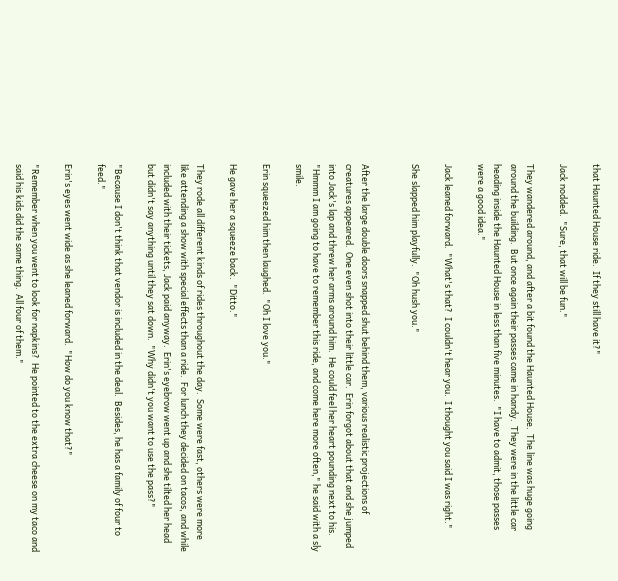that Haunted House ride.  If they still have it?"

Jack nodded.  "Sure, that will be fun."

They wandered around, and after a bit found the Haunted House.  The line was huge going around the building.  But once again their passes came in handy.  They were in the little car heading inside the Haunted House in less than five minutes.  "I have to admit, those passes were a good idea."

Jack leaned forward.  "What's that?  I couldn't hear you.  I thought you said I was right."

She slapped him playfully.  "Oh hush you."


After the large double doors snapped shut behind them, various realistic projections of creatures appeared.  One even shot into their little car.  Erin forgot about that and she jumped into Jack's lap and threw her arms around him.  He could feel her heart pounding next to his.  "Hmmm I am going to have to remember this ride, and come here more often," he said with a sly smile.

Erin squeezed him then laughed.  "Oh I love you."

He gave her a squeeze back.  "Ditto."

They rode all different kinds of rides throughout the day.  Some were fast, others were more like attending a show with special effects than a ride.  For lunch they decided on tacos, and while included with their tickets, Jack paid anyway.  Erin's eyebrow went up and she tilted her head but didn't say anything until they sat down.  "Why didn't you want to use the pass?"

"Because I don't think that vendor is included in the deal.  Besides, he has a family of four to feed."

Erin's eyes went wide as she leaned forward.  "How do you know that?"

"Remember when you went to look for napkins?  He pointed to the extra cheese on my taco and said his kids did the same thing.  All four of them."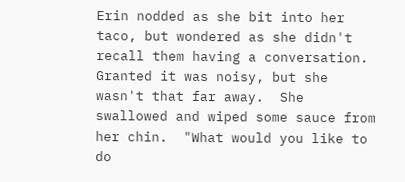Erin nodded as she bit into her taco, but wondered as she didn't recall them having a conversation.  Granted it was noisy, but she wasn't that far away.  She swallowed and wiped some sauce from her chin.  "What would you like to do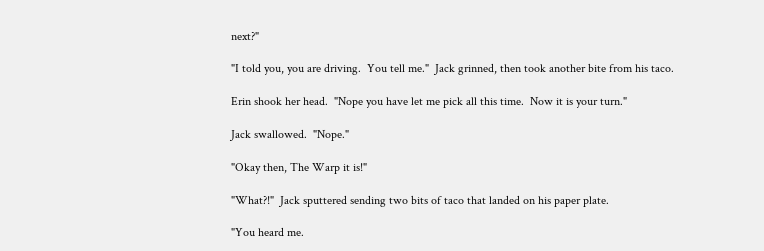next?"

"I told you, you are driving.  You tell me."  Jack grinned, then took another bite from his taco.

Erin shook her head.  "Nope you have let me pick all this time.  Now it is your turn."

Jack swallowed.  "Nope."

"Okay then, The Warp it is!"

"What?!"  Jack sputtered sending two bits of taco that landed on his paper plate.

"You heard me.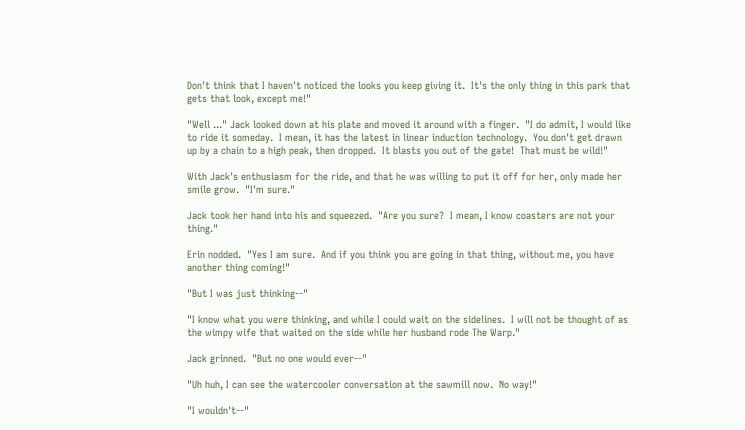Don't think that I haven't noticed the looks you keep giving it.  It's the only thing in this park that gets that look, except me!"

"Well ..." Jack looked down at his plate and moved it around with a finger.  "I do admit, I would like to ride it someday.  I mean, it has the latest in linear induction technology.  You don't get drawn up by a chain to a high peak, then dropped.  It blasts you out of the gate!  That must be wild!"

With Jack's enthusiasm for the ride, and that he was willing to put it off for her, only made her smile grow.  "I'm sure."

Jack took her hand into his and squeezed.  "Are you sure?  I mean, I know coasters are not your thing."

Erin nodded.  "Yes I am sure.  And if you think you are going in that thing, without me, you have another thing coming!"

"But I was just thinking--"

"I know what you were thinking, and while I could wait on the sidelines.  I will not be thought of as the wimpy wife that waited on the side while her husband rode The Warp."

Jack grinned.  "But no one would ever--"

"Uh huh, I can see the watercooler conversation at the sawmill now.  No way!"

"I wouldn't--"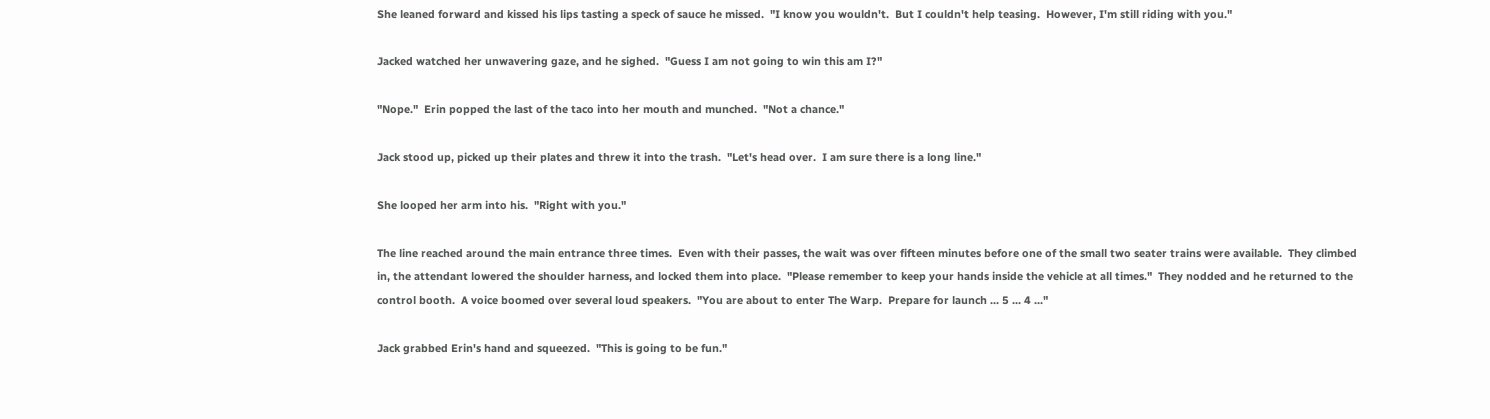She leaned forward and kissed his lips tasting a speck of sauce he missed.  "I know you wouldn't.  But I couldn't help teasing.  However, I'm still riding with you."

Jacked watched her unwavering gaze, and he sighed.  "Guess I am not going to win this am I?"

"Nope."  Erin popped the last of the taco into her mouth and munched.  "Not a chance."

Jack stood up, picked up their plates and threw it into the trash.  "Let's head over.  I am sure there is a long line."

She looped her arm into his.  "Right with you."

The line reached around the main entrance three times.  Even with their passes, the wait was over fifteen minutes before one of the small two seater trains were available.  They climbed in, the attendant lowered the shoulder harness, and locked them into place.  "Please remember to keep your hands inside the vehicle at all times."  They nodded and he returned to the control booth.  A voice boomed over several loud speakers.  "You are about to enter The Warp.  Prepare for launch ... 5 ... 4 ..."

Jack grabbed Erin's hand and squeezed.  "This is going to be fun."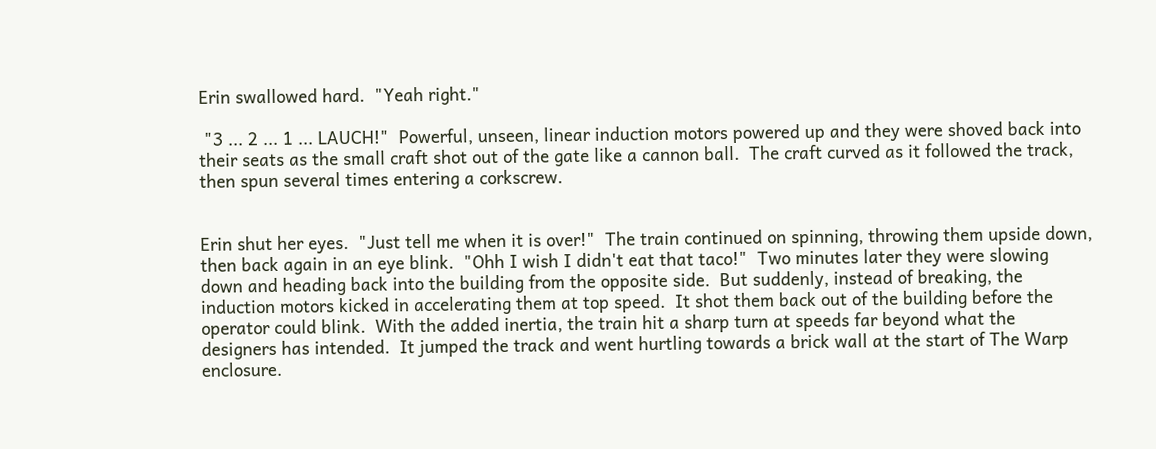Erin swallowed hard.  "Yeah right."

 "3 ... 2 ... 1 ... LAUCH!"  Powerful, unseen, linear induction motors powered up and they were shoved back into their seats as the small craft shot out of the gate like a cannon ball.  The craft curved as it followed the track, then spun several times entering a corkscrew.


Erin shut her eyes.  "Just tell me when it is over!"  The train continued on spinning, throwing them upside down, then back again in an eye blink.  "Ohh I wish I didn't eat that taco!"  Two minutes later they were slowing down and heading back into the building from the opposite side.  But suddenly, instead of breaking, the induction motors kicked in accelerating them at top speed.  It shot them back out of the building before the operator could blink.  With the added inertia, the train hit a sharp turn at speeds far beyond what the designers has intended.  It jumped the track and went hurtling towards a brick wall at the start of The Warp enclosure.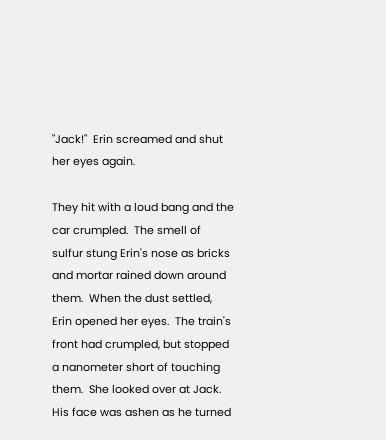"Jack!"  Erin screamed and shut her eyes again.

They hit with a loud bang and the car crumpled.  The smell of sulfur stung Erin's nose as bricks and mortar rained down around them.  When the dust settled, Erin opened her eyes.  The train's front had crumpled, but stopped a nanometer short of touching them.  She looked over at Jack.  His face was ashen as he turned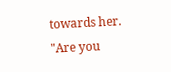towards her.  "Are you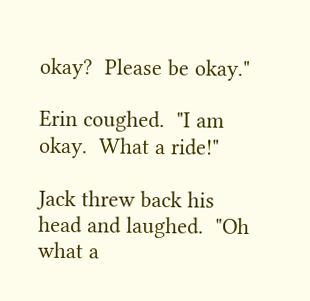okay?  Please be okay."

Erin coughed.  "I am okay.  What a ride!"

Jack threw back his head and laughed.  "Oh what a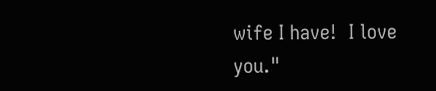wife I have!  I love you."